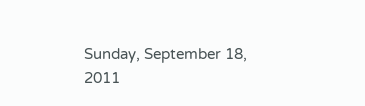Sunday, September 18, 2011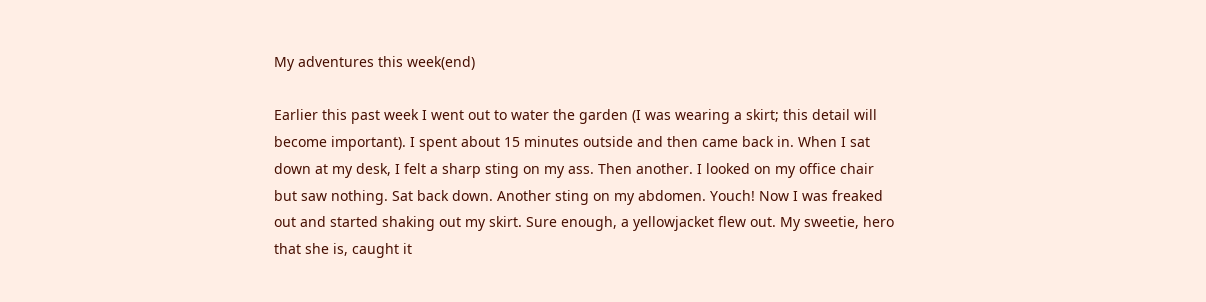My adventures this week(end)

Earlier this past week I went out to water the garden (I was wearing a skirt; this detail will become important). I spent about 15 minutes outside and then came back in. When I sat down at my desk, I felt a sharp sting on my ass. Then another. I looked on my office chair but saw nothing. Sat back down. Another sting on my abdomen. Youch! Now I was freaked out and started shaking out my skirt. Sure enough, a yellowjacket flew out. My sweetie, hero that she is, caught it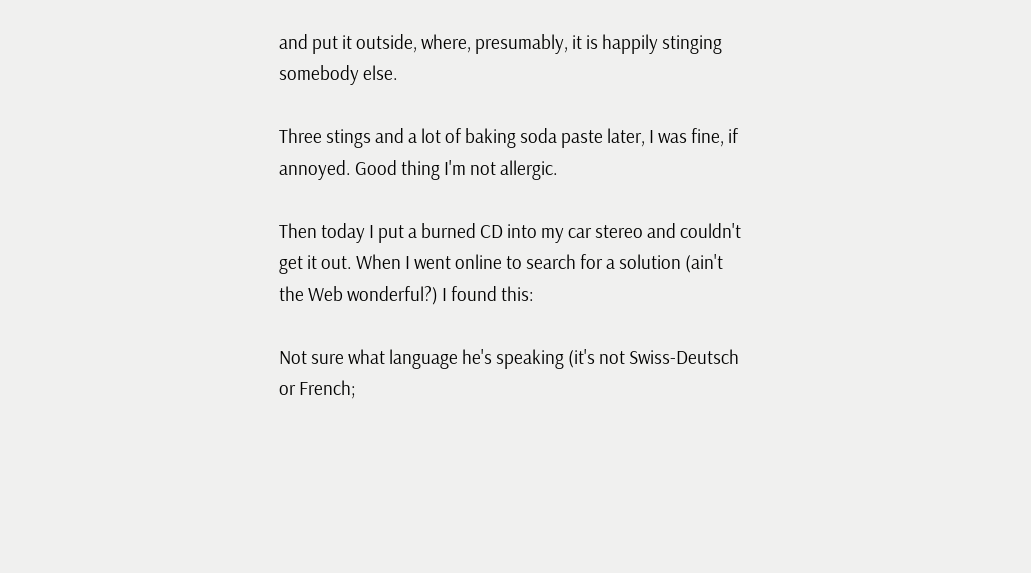and put it outside, where, presumably, it is happily stinging somebody else.

Three stings and a lot of baking soda paste later, I was fine, if annoyed. Good thing I'm not allergic.

Then today I put a burned CD into my car stereo and couldn't get it out. When I went online to search for a solution (ain't the Web wonderful?) I found this:

Not sure what language he's speaking (it's not Swiss-Deutsch or French;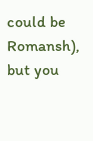could be Romansh), but you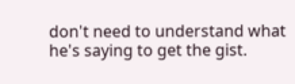don't need to understand what he's saying to get the gist.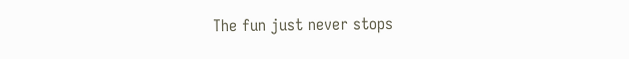The fun just never stops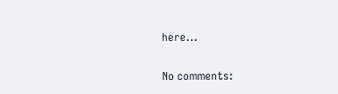here...

No comments: